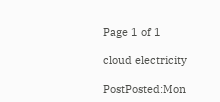Page 1 of 1

cloud electricity

PostPosted:Mon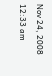Nov 24, 2008 12:33 am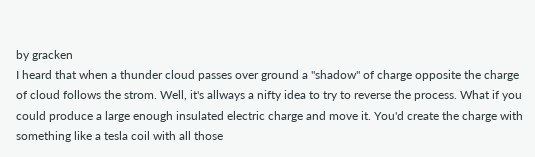by gracken
I heard that when a thunder cloud passes over ground a "shadow" of charge opposite the charge of cloud follows the strom. Well, it's allways a nifty idea to try to reverse the process. What if you could produce a large enough insulated electric charge and move it. You'd create the charge with something like a tesla coil with all those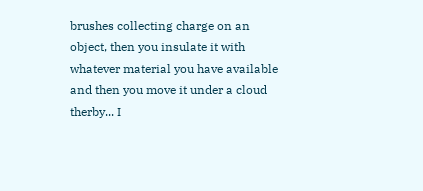brushes collecting charge on an object, then you insulate it with whatever material you have available and then you move it under a cloud therby... I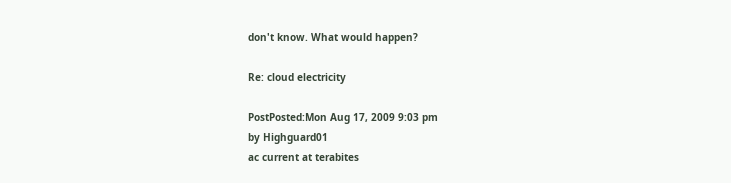don't know. What would happen?

Re: cloud electricity

PostPosted:Mon Aug 17, 2009 9:03 pm
by Highguard01
ac current at terabites